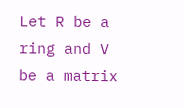Let R be a ring and V be a matrix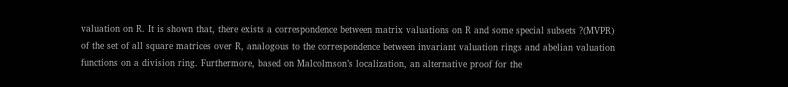valuation on R. It is shown that, there exists a correspondence between matrix valuations on R and some special subsets ?(MVPR) of the set of all square matrices over R, analogous to the correspondence between invariant valuation rings and abelian valuation functions on a division ring. Furthermore, based on Malcolmson’s localization, an alternative proof for the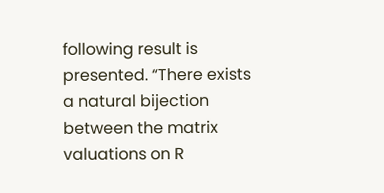following result is presented. “There exists a natural bijection between the matrix valuations on R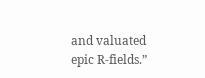and valuated epic R-fields.”